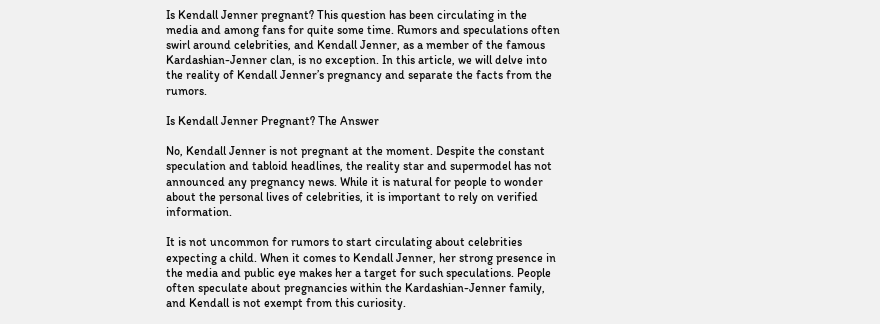Is Kendall Jenner pregnant? This question has been circulating in the media and among fans for quite some time. Rumors and speculations often swirl around celebrities, and Kendall Jenner, as a member of the famous Kardashian-Jenner clan, is no exception. In this article, we will delve into the reality of Kendall Jenner’s pregnancy and separate the facts from the rumors.

Is Kendall Jenner Pregnant? The Answer

No, Kendall Jenner is not pregnant at the moment. Despite the constant speculation and tabloid headlines, the reality star and supermodel has not announced any pregnancy news. While it is natural for people to wonder about the personal lives of celebrities, it is important to rely on verified information.

It is not uncommon for rumors to start circulating about celebrities expecting a child. When it comes to Kendall Jenner, her strong presence in the media and public eye makes her a target for such speculations. People often speculate about pregnancies within the Kardashian-Jenner family, and Kendall is not exempt from this curiosity.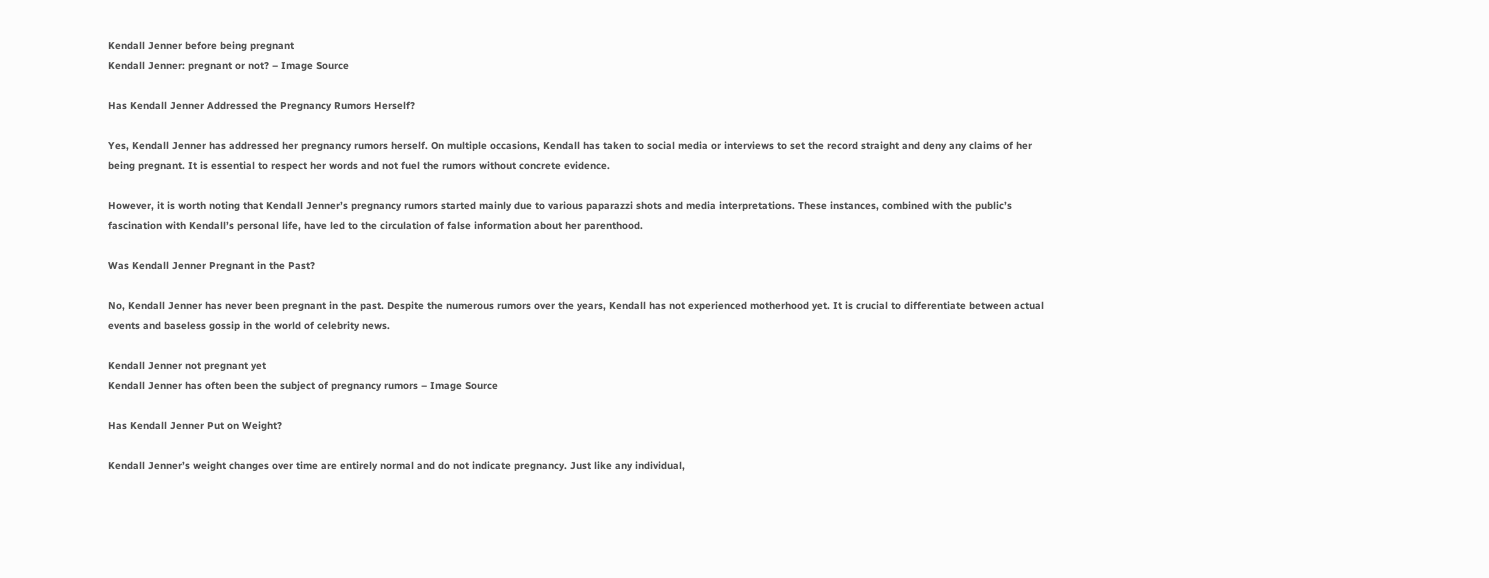Kendall Jenner before being pregnant
Kendall Jenner: pregnant or not? – Image Source

Has Kendall Jenner Addressed the Pregnancy Rumors Herself?

Yes, Kendall Jenner has addressed her pregnancy rumors herself. On multiple occasions, Kendall has taken to social media or interviews to set the record straight and deny any claims of her being pregnant. It is essential to respect her words and not fuel the rumors without concrete evidence.

However, it is worth noting that Kendall Jenner’s pregnancy rumors started mainly due to various paparazzi shots and media interpretations. These instances, combined with the public’s fascination with Kendall’s personal life, have led to the circulation of false information about her parenthood.

Was Kendall Jenner Pregnant in the Past?

No, Kendall Jenner has never been pregnant in the past. Despite the numerous rumors over the years, Kendall has not experienced motherhood yet. It is crucial to differentiate between actual events and baseless gossip in the world of celebrity news.

Kendall Jenner not pregnant yet
Kendall Jenner has often been the subject of pregnancy rumors – Image Source

Has Kendall Jenner Put on Weight?

Kendall Jenner’s weight changes over time are entirely normal and do not indicate pregnancy. Just like any individual,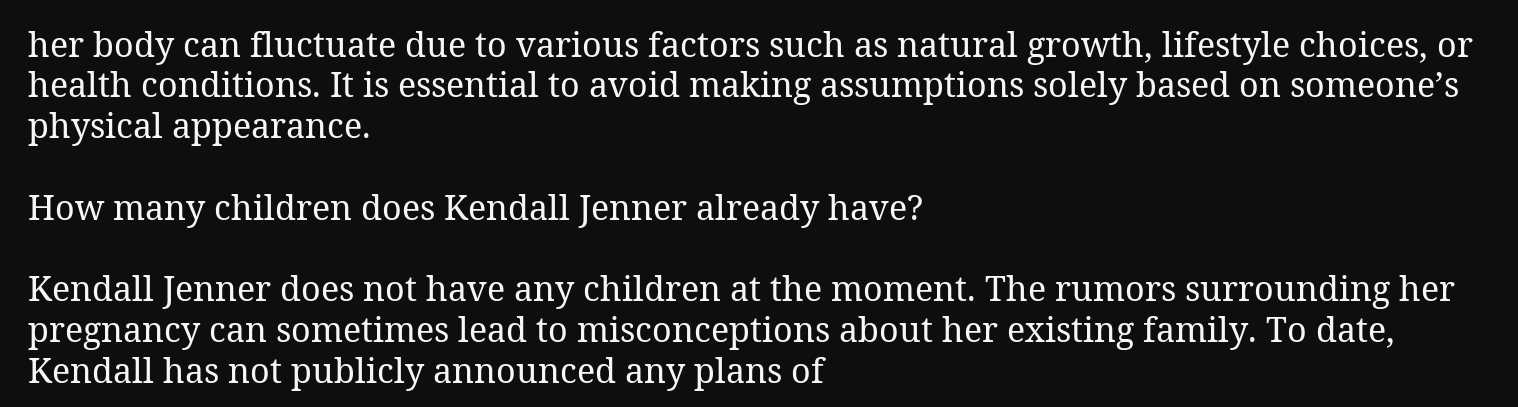her body can fluctuate due to various factors such as natural growth, lifestyle choices, or health conditions. It is essential to avoid making assumptions solely based on someone’s physical appearance.

How many children does Kendall Jenner already have?

Kendall Jenner does not have any children at the moment. The rumors surrounding her pregnancy can sometimes lead to misconceptions about her existing family. To date, Kendall has not publicly announced any plans of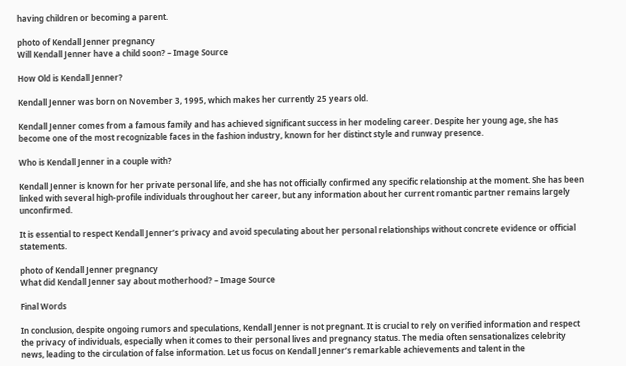having children or becoming a parent.

photo of Kendall Jenner pregnancy
Will Kendall Jenner have a child soon? – Image Source

How Old is Kendall Jenner?

Kendall Jenner was born on November 3, 1995, which makes her currently 25 years old.

Kendall Jenner comes from a famous family and has achieved significant success in her modeling career. Despite her young age, she has become one of the most recognizable faces in the fashion industry, known for her distinct style and runway presence.

Who is Kendall Jenner in a couple with?

Kendall Jenner is known for her private personal life, and she has not officially confirmed any specific relationship at the moment. She has been linked with several high-profile individuals throughout her career, but any information about her current romantic partner remains largely unconfirmed.

It is essential to respect Kendall Jenner’s privacy and avoid speculating about her personal relationships without concrete evidence or official statements.

photo of Kendall Jenner pregnancy
What did Kendall Jenner say about motherhood? – Image Source

Final Words

In conclusion, despite ongoing rumors and speculations, Kendall Jenner is not pregnant. It is crucial to rely on verified information and respect the privacy of individuals, especially when it comes to their personal lives and pregnancy status. The media often sensationalizes celebrity news, leading to the circulation of false information. Let us focus on Kendall Jenner’s remarkable achievements and talent in the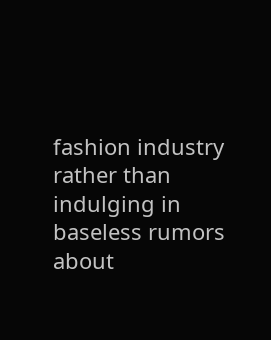fashion industry rather than indulging in baseless rumors about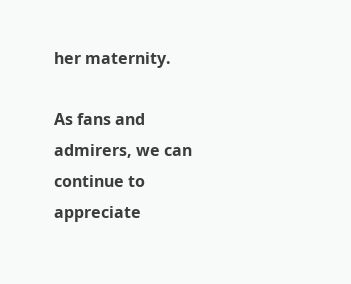her maternity.

As fans and admirers, we can continue to appreciate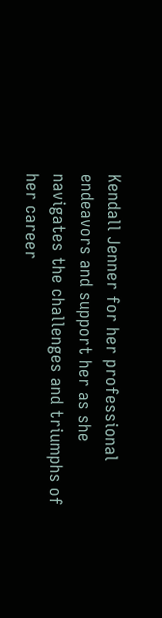Kendall Jenner for her professional endeavors and support her as she navigates the challenges and triumphs of her career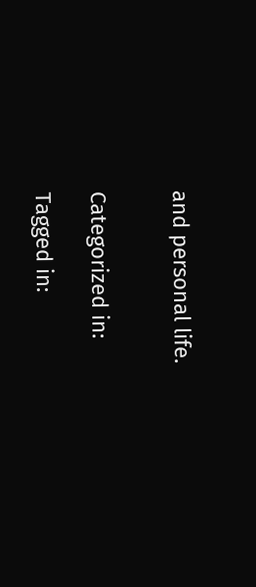and personal life.


Categorized in:

Tagged in: